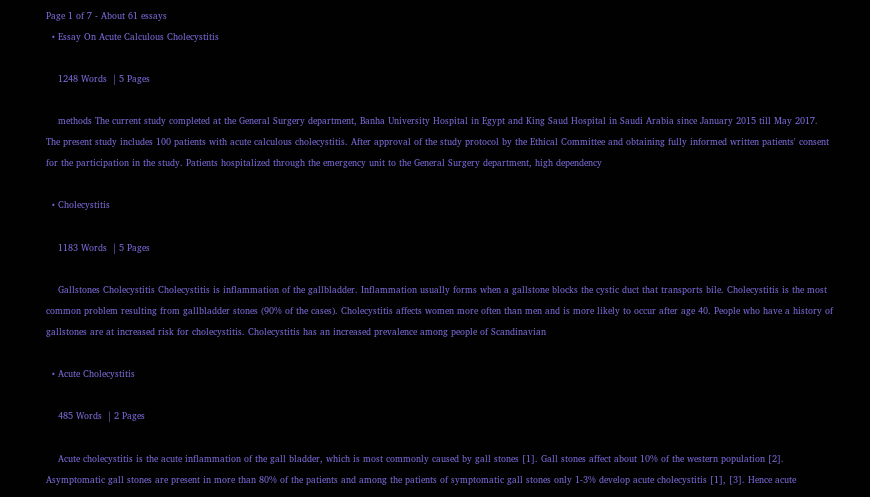Page 1 of 7 - About 61 essays
  • Essay On Acute Calculous Cholecystitis

    1248 Words  | 5 Pages

    methods The current study completed at the General Surgery department, Banha University Hospital in Egypt and King Saud Hospital in Saudi Arabia since January 2015 till May 2017. The present study includes 100 patients with acute calculous cholecystitis. After approval of the study protocol by the Ethical Committee and obtaining fully informed written patients' consent for the participation in the study. Patients hospitalized through the emergency unit to the General Surgery department, high dependency

  • Cholecystitis

    1183 Words  | 5 Pages

    Gallstones Cholecystitis Cholecystitis is inflammation of the gallbladder. Inflammation usually forms when a gallstone blocks the cystic duct that transports bile. Cholecystitis is the most common problem resulting from gallbladder stones (90% of the cases). Cholecystitis affects women more often than men and is more likely to occur after age 40. People who have a history of gallstones are at increased risk for cholecystitis. Cholecystitis has an increased prevalence among people of Scandinavian

  • Acute Cholecystitis

    485 Words  | 2 Pages

    Acute cholecystitis is the acute inflammation of the gall bladder, which is most commonly caused by gall stones [1]. Gall stones affect about 10% of the western population [2]. Asymptomatic gall stones are present in more than 80% of the patients and among the patients of symptomatic gall stones only 1-3% develop acute cholecystitis [1], [3]. Hence acute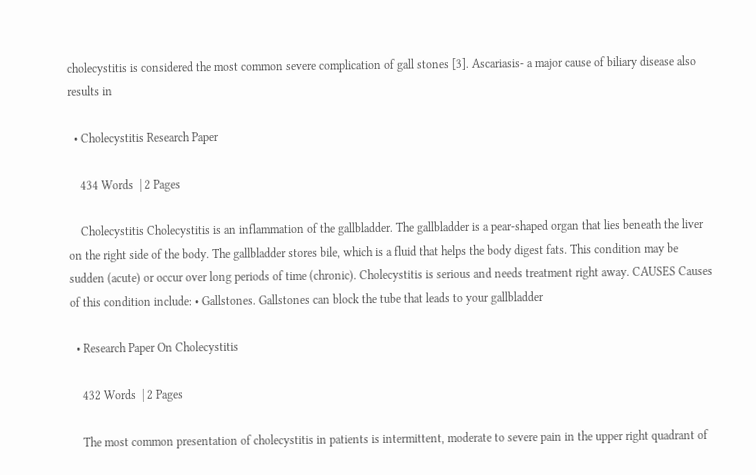cholecystitis is considered the most common severe complication of gall stones [3]. Ascariasis- a major cause of biliary disease also results in

  • Cholecystitis Research Paper

    434 Words  | 2 Pages

    Cholecystitis Cholecystitis is an inflammation of the gallbladder. The gallbladder is a pear-shaped organ that lies beneath the liver on the right side of the body. The gallbladder stores bile, which is a fluid that helps the body digest fats. This condition may be sudden (acute) or occur over long periods of time (chronic). Cholecystitis is serious and needs treatment right away. CAUSES Causes of this condition include: • Gallstones. Gallstones can block the tube that leads to your gallbladder

  • Research Paper On Cholecystitis

    432 Words  | 2 Pages

    The most common presentation of cholecystitis in patients is intermittent, moderate to severe pain in the upper right quadrant of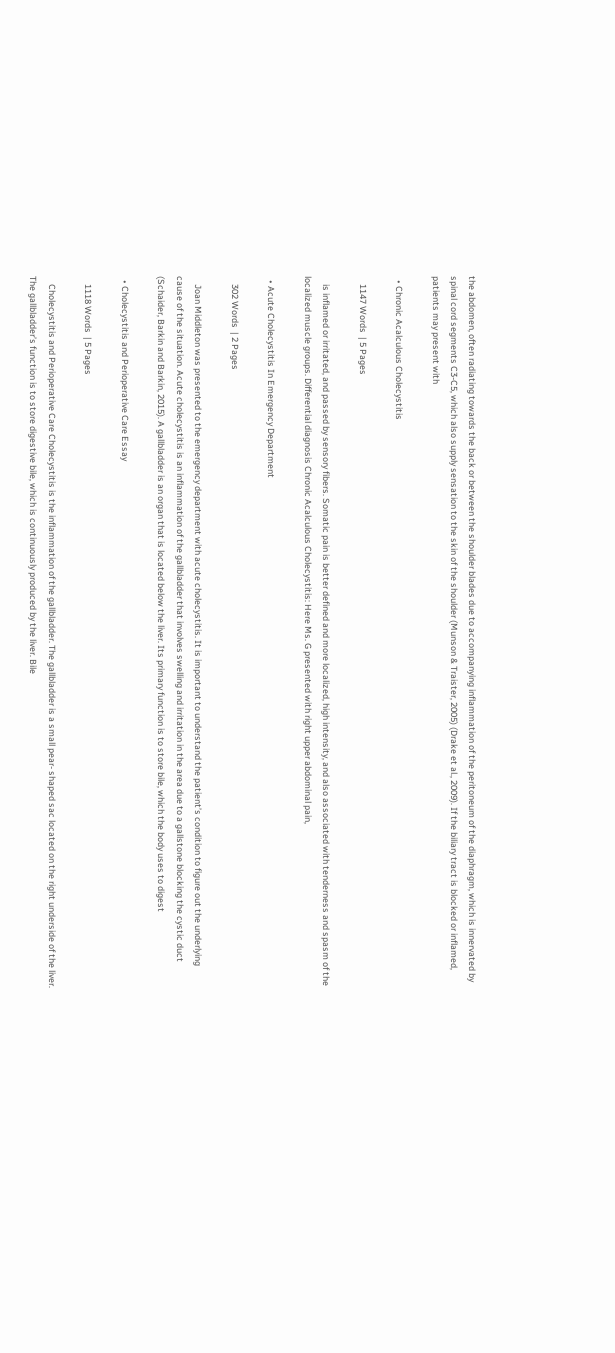the abdomen, often radiating towards the back or between the shoulder blades due to accompanying inflammation of the peritoneum of the diaphragm, which is innervated by spinal cord segments C3-C5, which also supply sensation to the skin of the shoulder (Munson & Traister, 2005) (Drake et al., 2009). If the biliary tract is blocked or inflamed, patients may present with

  • Chronic Acalculous Cholecystitis

    1147 Words  | 5 Pages

    is inflamed or irritated, and passed by sensory fibers. Somatic pain is better defined and more localized, high intensity, and also associated with tenderness and spasm of the localized muscle groups. Differential diagnosis Chronic Acalculous Cholecystitis: Here Ms. G presented with right upper abdominal pain,

  • Acute Cholecystitis In Emergency Department

    302 Words  | 2 Pages

    Joan Middleton was presented to the emergency department with acute cholecystitis. It is important to understand the patient’s condition to figure out the underlying cause of the situation. Acute cholecystitis is an inflammation of the gallbladder that involves swelling and irritation in the area due to a gallstone blocking the cystic duct (Schaider, Barkin and Barkin, 2015). A gallbladder is an organ that is located below the liver. Its primary function is to store bile, which the body uses to digest

  • Cholecystitis and Perioperative Care Essay

    1118 Words  | 5 Pages

    Cholecystitis and Perioperative Care Cholecystitis is the inflammation of the gallbladder. The gallbladder is a small pear- shaped sac located on the right underside of the liver. The gallbladder’s function is to store digestive bile, which is continuously produced by the liver. Bile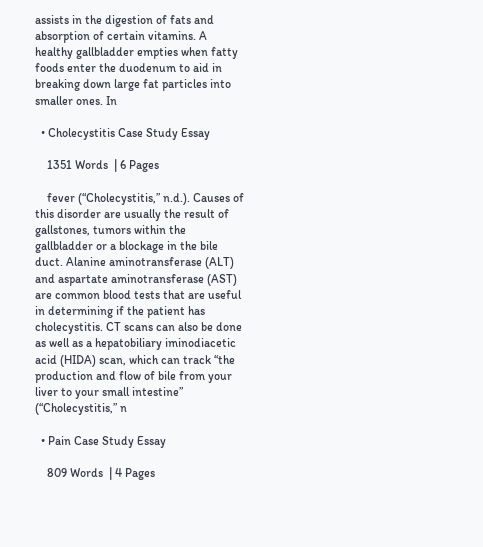assists in the digestion of fats and absorption of certain vitamins. A healthy gallbladder empties when fatty foods enter the duodenum to aid in breaking down large fat particles into smaller ones. In

  • Cholecystitis Case Study Essay

    1351 Words  | 6 Pages

    fever (“Cholecystitis,” n.d.). Causes of this disorder are usually the result of gallstones, tumors within the gallbladder or a blockage in the bile duct. Alanine aminotransferase (ALT) and aspartate aminotransferase (AST) are common blood tests that are useful in determining if the patient has cholecystitis. CT scans can also be done as well as a hepatobiliary iminodiacetic acid (HIDA) scan, which can track “the production and flow of bile from your liver to your small intestine” (“Cholecystitis,” n

  • Pain Case Study Essay

    809 Words  | 4 Pages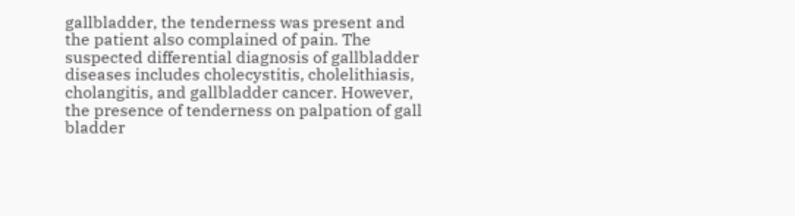gallbladder, the tenderness was present and the patient also complained of pain. The suspected differential diagnosis of gallbladder diseases includes cholecystitis, cholelithiasis, cholangitis, and gallbladder cancer. However, the presence of tenderness on palpation of gall bladder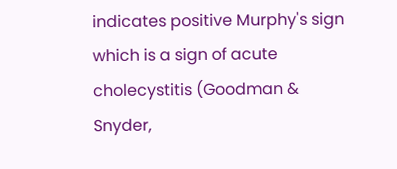indicates positive Murphy's sign which is a sign of acute cholecystitis (Goodman & Snyder,